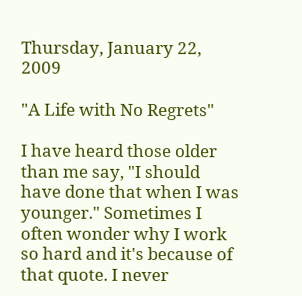Thursday, January 22, 2009

"A Life with No Regrets"

I have heard those older than me say, "I should have done that when I was younger." Sometimes I often wonder why I work so hard and it's because of that quote. I never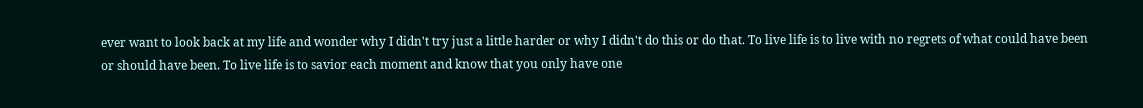ever want to look back at my life and wonder why I didn't try just a little harder or why I didn't do this or do that. To live life is to live with no regrets of what could have been or should have been. To live life is to savior each moment and know that you only have one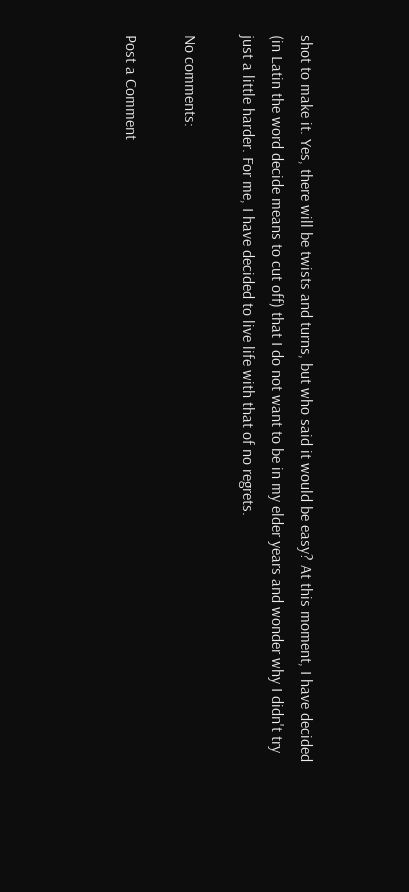shot to make it. Yes, there will be twists and turns, but who said it would be easy? At this moment, I have decided (in Latin the word decide means to cut off) that I do not want to be in my elder years and wonder why I didn't try just a little harder. For me, I have decided to live life with that of no regrets.

No comments:

Post a Comment